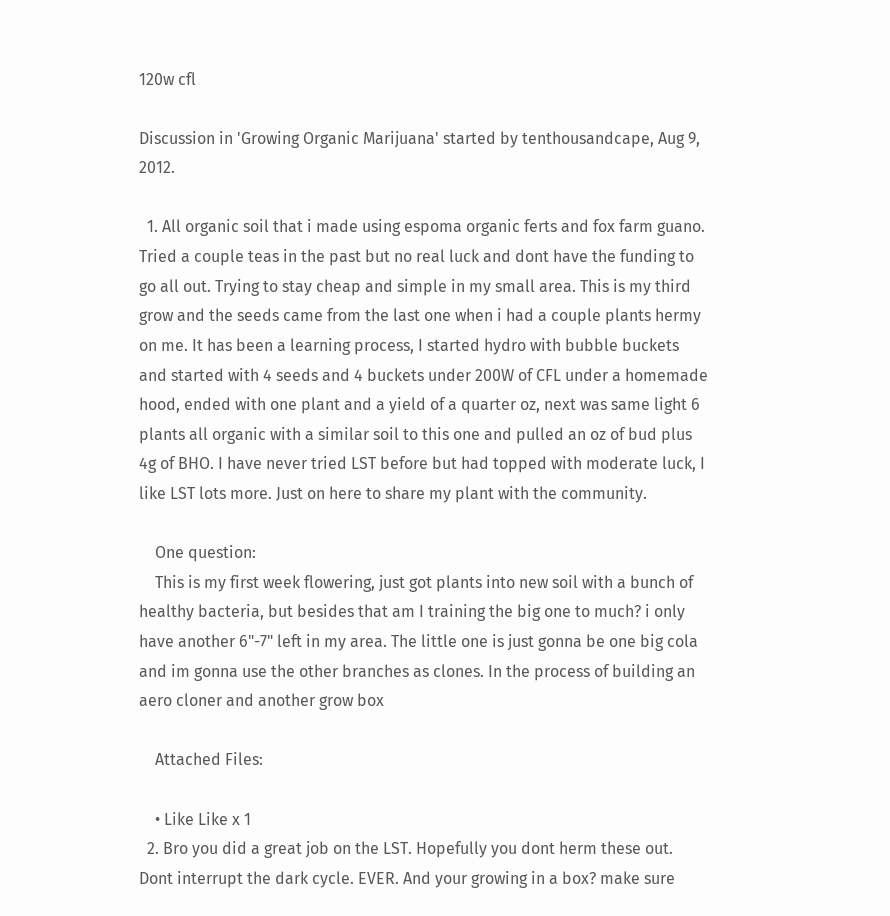120w cfl

Discussion in 'Growing Organic Marijuana' started by tenthousandcape, Aug 9, 2012.

  1. All organic soil that i made using espoma organic ferts and fox farm guano. Tried a couple teas in the past but no real luck and dont have the funding to go all out. Trying to stay cheap and simple in my small area. This is my third grow and the seeds came from the last one when i had a couple plants hermy on me. It has been a learning process, I started hydro with bubble buckets and started with 4 seeds and 4 buckets under 200W of CFL under a homemade hood, ended with one plant and a yield of a quarter oz, next was same light 6 plants all organic with a similar soil to this one and pulled an oz of bud plus 4g of BHO. I have never tried LST before but had topped with moderate luck, I like LST lots more. Just on here to share my plant with the community.

    One question:
    This is my first week flowering, just got plants into new soil with a bunch of healthy bacteria, but besides that am I training the big one to much? i only have another 6"-7" left in my area. The little one is just gonna be one big cola and im gonna use the other branches as clones. In the process of building an aero cloner and another grow box

    Attached Files:

    • Like Like x 1
  2. Bro you did a great job on the LST. Hopefully you dont herm these out. Dont interrupt the dark cycle. EVER. And your growing in a box? make sure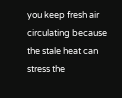you keep fresh air circulating because the stale heat can stress the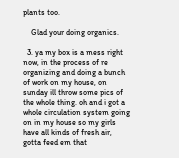plants too.

    Glad your doing organics.

  3. ya my box is a mess right now, in the process of re organizing and doing a bunch of work on my house, on sunday ill throw some pics of the whole thing. oh and i got a whole circulation system going on in my house so my girls have all kinds of fresh air, gotta feed em that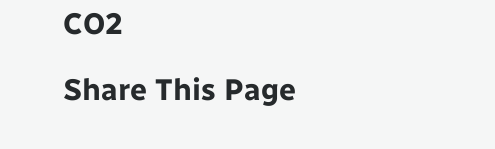CO2

Share This Page